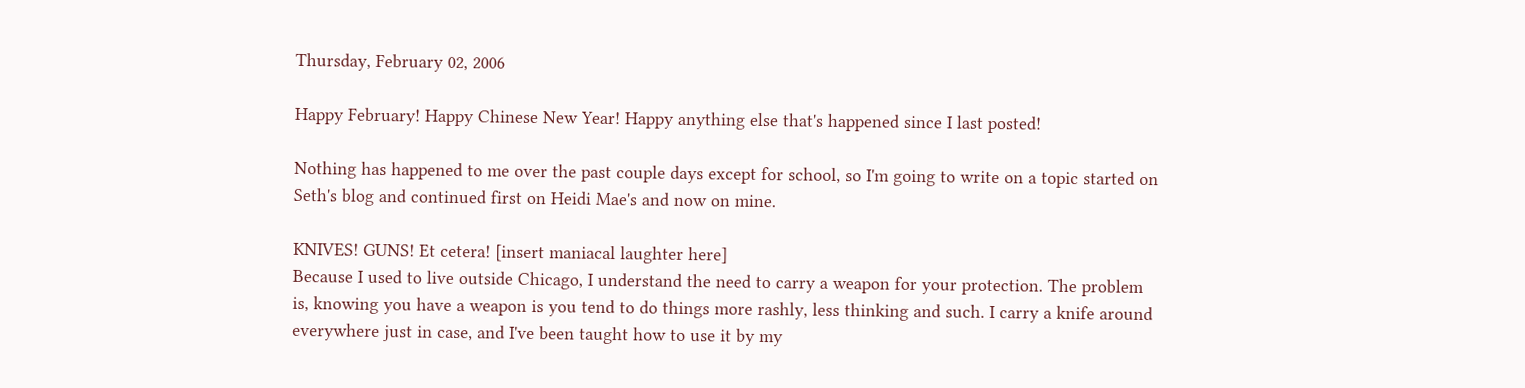Thursday, February 02, 2006

Happy February! Happy Chinese New Year! Happy anything else that's happened since I last posted!

Nothing has happened to me over the past couple days except for school, so I'm going to write on a topic started on Seth's blog and continued first on Heidi Mae's and now on mine.

KNIVES! GUNS! Et cetera! [insert maniacal laughter here]
Because I used to live outside Chicago, I understand the need to carry a weapon for your protection. The problem is, knowing you have a weapon is you tend to do things more rashly, less thinking and such. I carry a knife around everywhere just in case, and I've been taught how to use it by my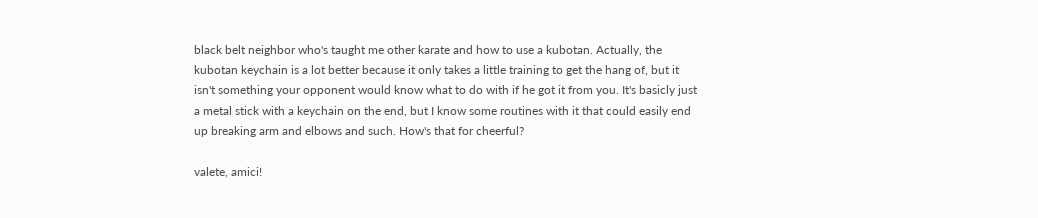black belt neighbor who's taught me other karate and how to use a kubotan. Actually, the kubotan keychain is a lot better because it only takes a little training to get the hang of, but it isn't something your opponent would know what to do with if he got it from you. It's basicly just a metal stick with a keychain on the end, but I know some routines with it that could easily end up breaking arm and elbows and such. How's that for cheerful?

valete, amici!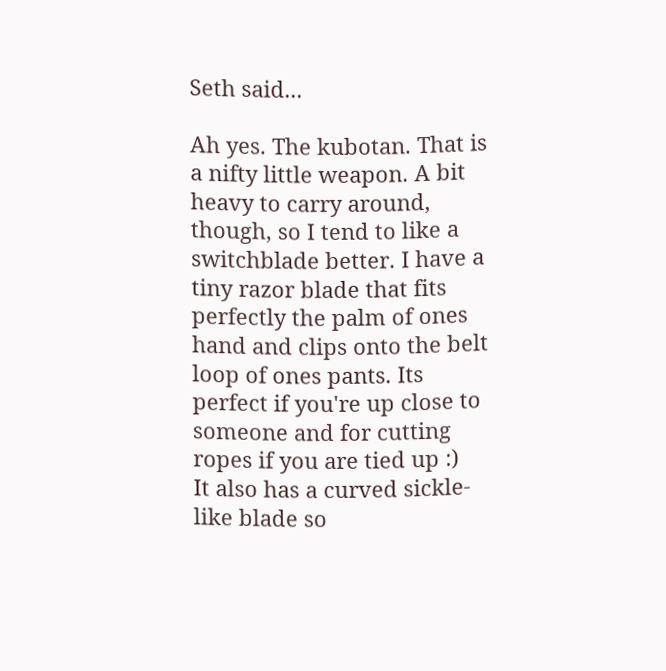Seth said...

Ah yes. The kubotan. That is a nifty little weapon. A bit heavy to carry around, though, so I tend to like a switchblade better. I have a tiny razor blade that fits perfectly the palm of ones hand and clips onto the belt loop of ones pants. Its perfect if you're up close to someone and for cutting ropes if you are tied up :)
It also has a curved sickle-like blade so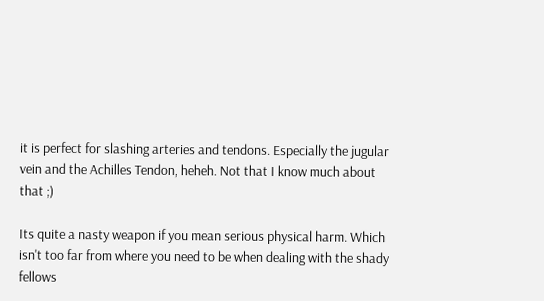it is perfect for slashing arteries and tendons. Especially the jugular vein and the Achilles Tendon, heheh. Not that I know much about that ;)

Its quite a nasty weapon if you mean serious physical harm. Which isn't too far from where you need to be when dealing with the shady fellows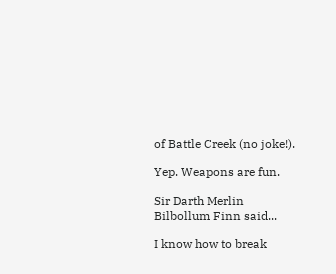of Battle Creek (no joke!).

Yep. Weapons are fun.

Sir Darth Merlin Bilbollum Finn said...

I know how to break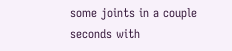some joints in a couple seconds with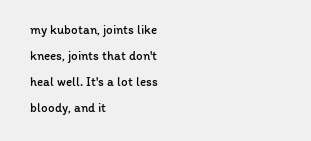my kubotan, joints like knees, joints that don't heal well. It's a lot less bloody, and it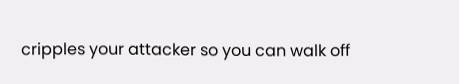cripples your attacker so you can walk off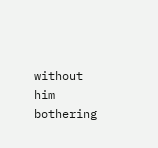without him bothering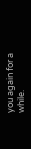you again for a while.